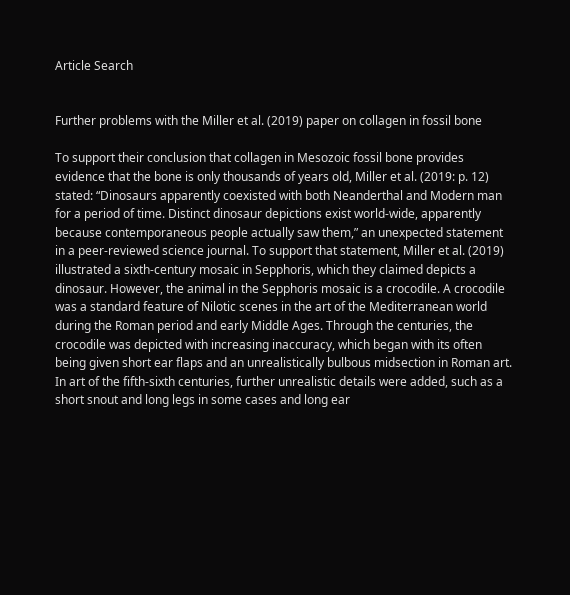Article Search


Further problems with the Miller et al. (2019) paper on collagen in fossil bone

To support their conclusion that collagen in Mesozoic fossil bone provides evidence that the bone is only thousands of years old, Miller et al. (2019: p. 12) stated: “Dinosaurs apparently coexisted with both Neanderthal and Modern man for a period of time. Distinct dinosaur depictions exist world-wide, apparently because contemporaneous people actually saw them,” an unexpected statement in a peer-reviewed science journal. To support that statement, Miller et al. (2019) illustrated a sixth-century mosaic in Sepphoris, which they claimed depicts a dinosaur. However, the animal in the Sepphoris mosaic is a crocodile. A crocodile was a standard feature of Nilotic scenes in the art of the Mediterranean world during the Roman period and early Middle Ages. Through the centuries, the crocodile was depicted with increasing inaccuracy, which began with its often being given short ear flaps and an unrealistically bulbous midsection in Roman art. In art of the fifth-sixth centuries, further unrealistic details were added, such as a short snout and long legs in some cases and long ear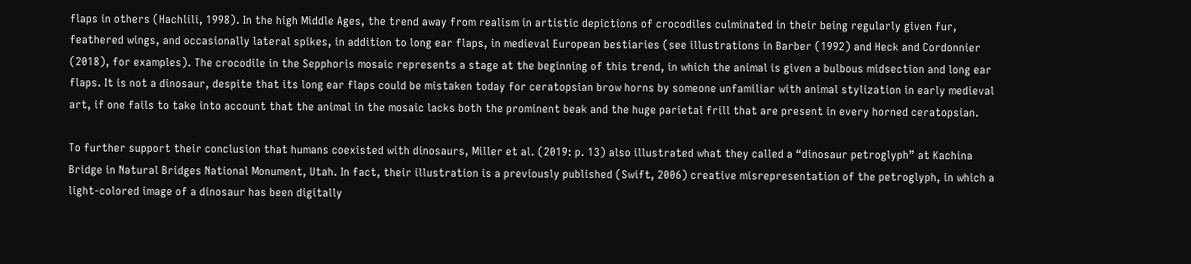flaps in others (Hachlili, 1998). In the high Middle Ages, the trend away from realism in artistic depictions of crocodiles culminated in their being regularly given fur, feathered wings, and occasionally lateral spikes, in addition to long ear flaps, in medieval European bestiaries (see illustrations in Barber (1992) and Heck and Cordonnier (2018), for examples). The crocodile in the Sepphoris mosaic represents a stage at the beginning of this trend, in which the animal is given a bulbous midsection and long ear flaps. It is not a dinosaur, despite that its long ear flaps could be mistaken today for ceratopsian brow horns by someone unfamiliar with animal stylization in early medieval art, if one fails to take into account that the animal in the mosaic lacks both the prominent beak and the huge parietal frill that are present in every horned ceratopsian.

To further support their conclusion that humans coexisted with dinosaurs, Miller et al. (2019: p. 13) also illustrated what they called a “dinosaur petroglyph” at Kachina Bridge in Natural Bridges National Monument, Utah. In fact, their illustration is a previously published (Swift, 2006) creative misrepresentation of the petroglyph, in which a light-colored image of a dinosaur has been digitally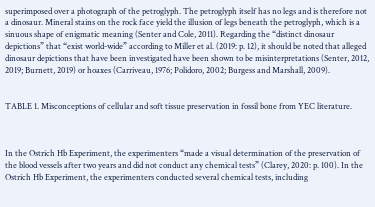superimposed over a photograph of the petroglyph. The petroglyph itself has no legs and is therefore not a dinosaur. Mineral stains on the rock face yield the illusion of legs beneath the petroglyph, which is a sinuous shape of enigmatic meaning (Senter and Cole, 2011). Regarding the “distinct dinosaur depictions” that “exist world-wide” according to Miller et al. (2019: p. 12), it should be noted that alleged dinosaur depictions that have been investigated have been shown to be misinterpretations (Senter, 2012, 2019; Burnett, 2019) or hoaxes (Carriveau, 1976; Polidoro, 2002; Burgess and Marshall, 2009).


TABLE 1. Misconceptions of cellular and soft tissue preservation in fossil bone from YEC literature.



In the Ostrich Hb Experiment, the experimenters “made a visual determination of the preservation of the blood vessels after two years and did not conduct any chemical tests” (Clarey, 2020: p. 100). In the Ostrich Hb Experiment, the experimenters conducted several chemical tests, including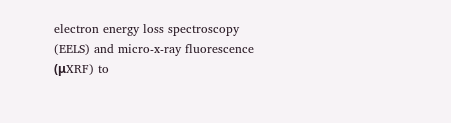electron energy loss spectroscopy (EELS) and micro-x-ray fluorescence (μXRF) to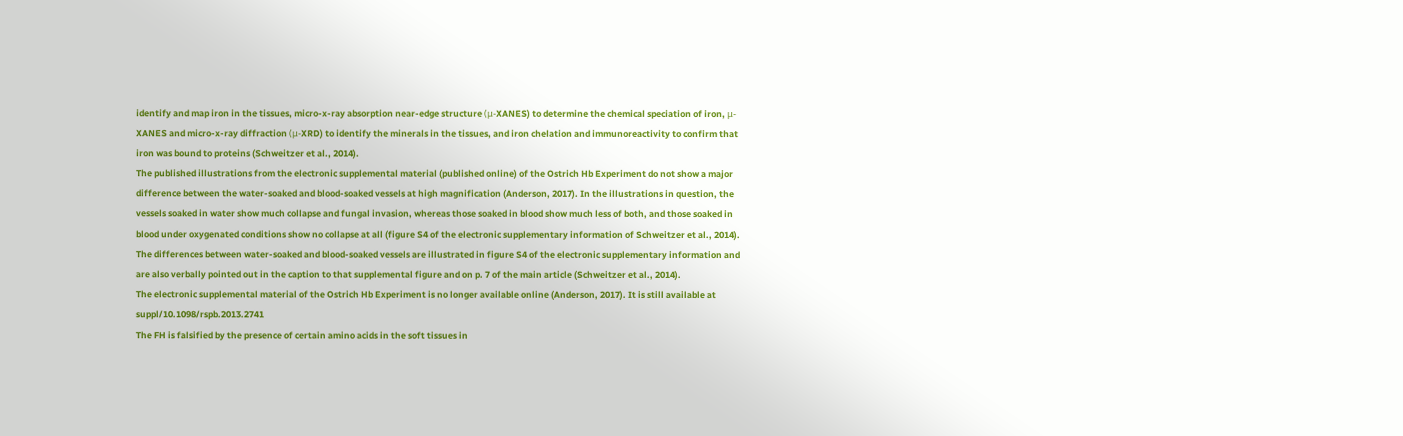identify and map iron in the tissues, micro-x-ray absorption near-edge structure (μ-XANES) to determine the chemical speciation of iron, μ-XANES and micro-x-ray diffraction (μ-XRD) to identify the minerals in the tissues, and iron chelation and immunoreactivity to confirm that iron was bound to proteins (Schweitzer et al., 2014).
The published illustrations from the electronic supplemental material (published online) of the Ostrich Hb Experiment do not show a major difference between the water-soaked and blood-soaked vessels at high magnification (Anderson, 2017). In the illustrations in question, the vessels soaked in water show much collapse and fungal invasion, whereas those soaked in blood show much less of both, and those soaked in blood under oxygenated conditions show no collapse at all (figure S4 of the electronic supplementary information of Schweitzer et al., 2014). The differences between water-soaked and blood-soaked vessels are illustrated in figure S4 of the electronic supplementary information and are also verbally pointed out in the caption to that supplemental figure and on p. 7 of the main article (Schweitzer et al., 2014).
The electronic supplemental material of the Ostrich Hb Experiment is no longer available online (Anderson, 2017). It is still available at suppl/10.1098/rspb.2013.2741
The FH is falsified by the presence of certain amino acids in the soft tissues in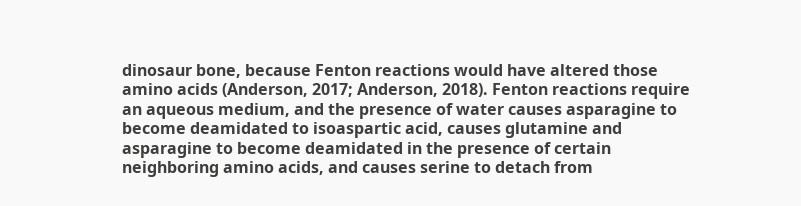dinosaur bone, because Fenton reactions would have altered those amino acids (Anderson, 2017; Anderson, 2018). Fenton reactions require an aqueous medium, and the presence of water causes asparagine to become deamidated to isoaspartic acid, causes glutamine and asparagine to become deamidated in the presence of certain neighboring amino acids, and causes serine to detach from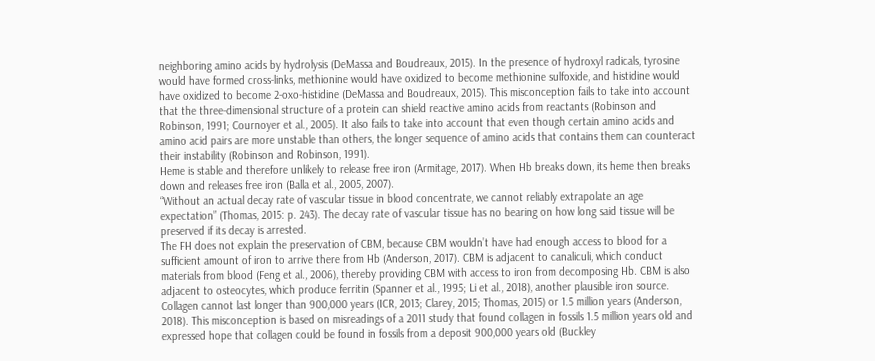neighboring amino acids by hydrolysis (DeMassa and Boudreaux, 2015). In the presence of hydroxyl radicals, tyrosine would have formed cross-links, methionine would have oxidized to become methionine sulfoxide, and histidine would have oxidized to become 2-oxo-histidine (DeMassa and Boudreaux, 2015). This misconception fails to take into account that the three-dimensional structure of a protein can shield reactive amino acids from reactants (Robinson and Robinson, 1991; Cournoyer et al., 2005). It also fails to take into account that even though certain amino acids and amino acid pairs are more unstable than others, the longer sequence of amino acids that contains them can counteract their instability (Robinson and Robinson, 1991).
Heme is stable and therefore unlikely to release free iron (Armitage, 2017). When Hb breaks down, its heme then breaks down and releases free iron (Balla et al., 2005, 2007).
“Without an actual decay rate of vascular tissue in blood concentrate, we cannot reliably extrapolate an age expectation” (Thomas, 2015: p. 243). The decay rate of vascular tissue has no bearing on how long said tissue will be preserved if its decay is arrested.
The FH does not explain the preservation of CBM, because CBM wouldn’t have had enough access to blood for a sufficient amount of iron to arrive there from Hb (Anderson, 2017). CBM is adjacent to canaliculi, which conduct materials from blood (Feng et al., 2006), thereby providing CBM with access to iron from decomposing Hb. CBM is also adjacent to osteocytes, which produce ferritin (Spanner et al., 1995; Li et al., 2018), another plausible iron source.
Collagen cannot last longer than 900,000 years (ICR, 2013; Clarey, 2015; Thomas, 2015) or 1.5 million years (Anderson, 2018). This misconception is based on misreadings of a 2011 study that found collagen in fossils 1.5 million years old and expressed hope that collagen could be found in fossils from a deposit 900,000 years old (Buckley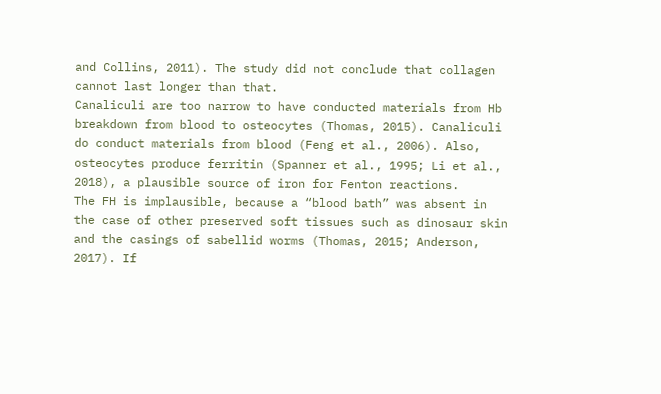and Collins, 2011). The study did not conclude that collagen cannot last longer than that.
Canaliculi are too narrow to have conducted materials from Hb breakdown from blood to osteocytes (Thomas, 2015). Canaliculi do conduct materials from blood (Feng et al., 2006). Also, osteocytes produce ferritin (Spanner et al., 1995; Li et al., 2018), a plausible source of iron for Fenton reactions.
The FH is implausible, because a “blood bath” was absent in the case of other preserved soft tissues such as dinosaur skin and the casings of sabellid worms (Thomas, 2015; Anderson, 2017). If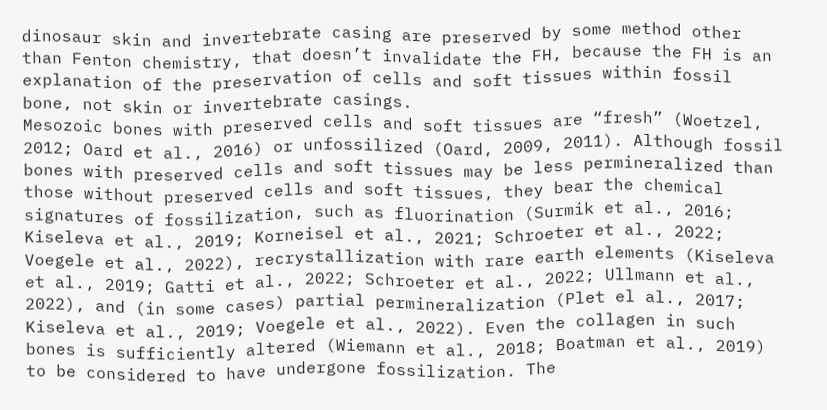dinosaur skin and invertebrate casing are preserved by some method other than Fenton chemistry, that doesn’t invalidate the FH, because the FH is an explanation of the preservation of cells and soft tissues within fossil bone, not skin or invertebrate casings.
Mesozoic bones with preserved cells and soft tissues are “fresh” (Woetzel, 2012; Oard et al., 2016) or unfossilized (Oard, 2009, 2011). Although fossil bones with preserved cells and soft tissues may be less permineralized than those without preserved cells and soft tissues, they bear the chemical signatures of fossilization, such as fluorination (Surmik et al., 2016; Kiseleva et al., 2019; Korneisel et al., 2021; Schroeter et al., 2022; Voegele et al., 2022), recrystallization with rare earth elements (Kiseleva et al., 2019; Gatti et al., 2022; Schroeter et al., 2022; Ullmann et al., 2022), and (in some cases) partial permineralization (Plet el al., 2017; Kiseleva et al., 2019; Voegele et al., 2022). Even the collagen in such bones is sufficiently altered (Wiemann et al., 2018; Boatman et al., 2019) to be considered to have undergone fossilization. The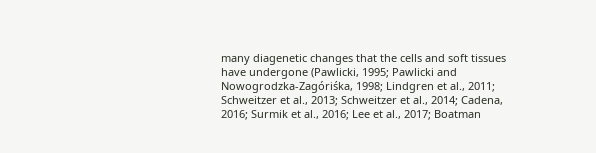many diagenetic changes that the cells and soft tissues have undergone (Pawlicki, 1995; Pawlicki and Nowogrodzka-Zagóriśka, 1998; Lindgren et al., 2011; Schweitzer et al., 2013; Schweitzer et al., 2014; Cadena, 2016; Surmik et al., 2016; Lee et al., 2017; Boatman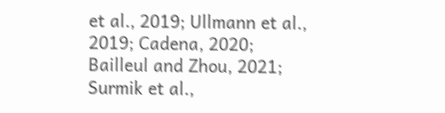et al., 2019; Ullmann et al., 2019; Cadena, 2020; Bailleul and Zhou, 2021; Surmik et al.,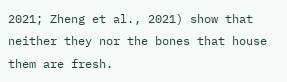2021; Zheng et al., 2021) show that neither they nor the bones that house them are fresh.